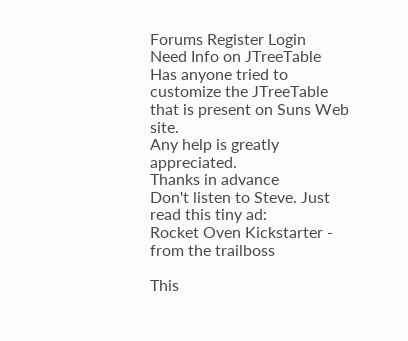Forums Register Login
Need Info on JTreeTable
Has anyone tried to customize the JTreeTable that is present on Suns Web site.
Any help is greatly appreciated.
Thanks in advance
Don't listen to Steve. Just read this tiny ad:
Rocket Oven Kickstarter - from the trailboss

This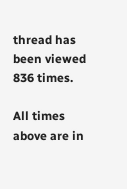thread has been viewed 836 times.

All times above are in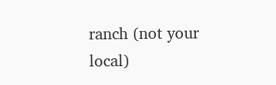ranch (not your local)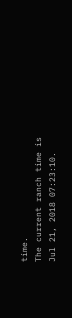time.
The current ranch time is
Jul 21, 2018 07:23:10.